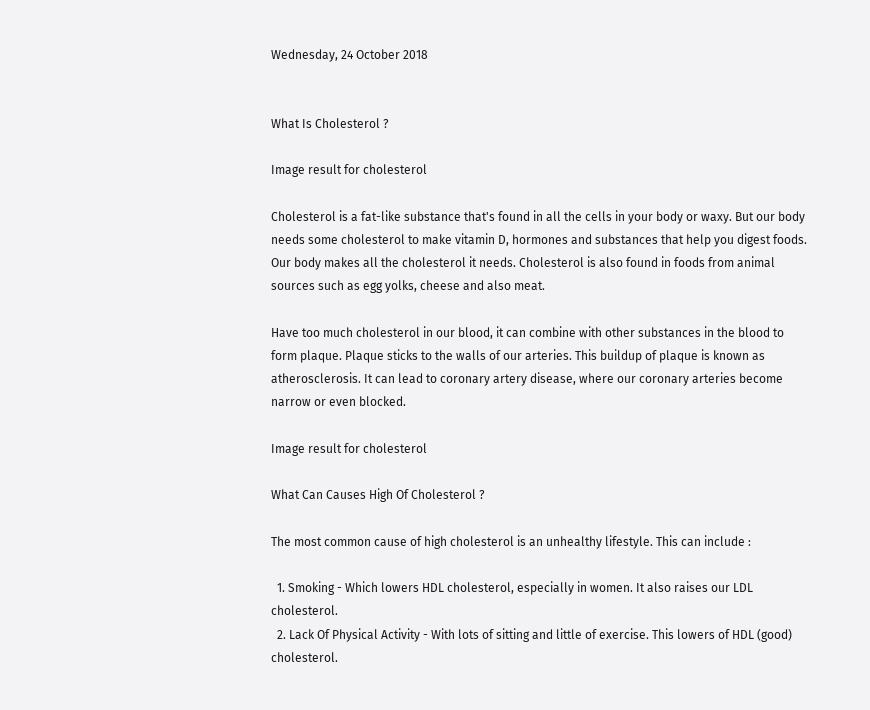Wednesday, 24 October 2018


What Is Cholesterol ?

Image result for cholesterol

Cholesterol is a fat-like substance that's found in all the cells in your body or waxy. But our body needs some cholesterol to make vitamin D, hormones and substances that help you digest foods. Our body makes all the cholesterol it needs. Cholesterol is also found in foods from animal sources such as egg yolks, cheese and also meat.

Have too much cholesterol in our blood, it can combine with other substances in the blood to form plaque. Plaque sticks to the walls of our arteries. This buildup of plaque is known as atherosclerosis. It can lead to coronary artery disease, where our coronary arteries become narrow or even blocked.

Image result for cholesterol

What Can Causes High Of Cholesterol ?

The most common cause of high cholesterol is an unhealthy lifestyle. This can include :

  1. Smoking - Which lowers HDL cholesterol, especially in women. It also raises our LDL cholesterol.
  2. Lack Of Physical Activity - With lots of sitting and little of exercise. This lowers of HDL (good) cholesterol.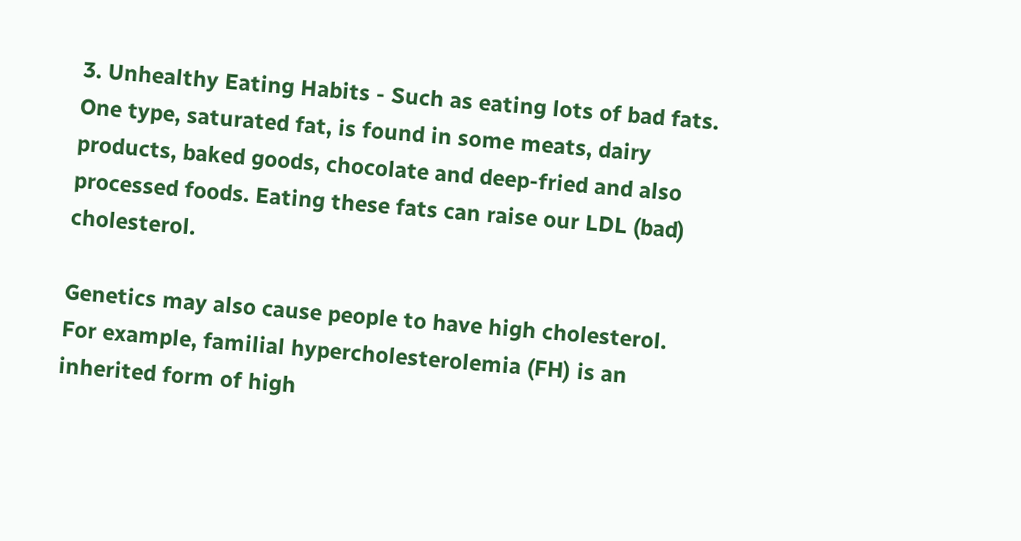3. Unhealthy Eating Habits - Such as eating lots of bad fats. One type, saturated fat, is found in some meats, dairy products, baked goods, chocolate and deep-fried and also processed foods. Eating these fats can raise our LDL (bad) cholesterol.

Genetics may also cause people to have high cholesterol. For example, familial hypercholesterolemia (FH) is an inherited form of high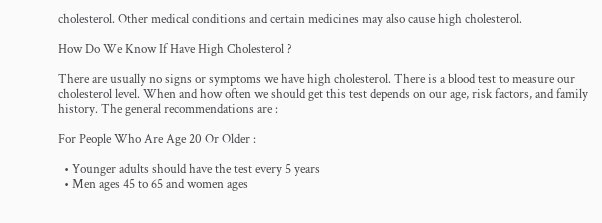cholesterol. Other medical conditions and certain medicines may also cause high cholesterol.

How Do We Know If Have High Cholesterol ?

There are usually no signs or symptoms we have high cholesterol. There is a blood test to measure our cholesterol level. When and how often we should get this test depends on our age, risk factors, and family history. The general recommendations are :

For People Who Are Age 20 Or Older :

  • Younger adults should have the test every 5 years
  • Men ages 45 to 65 and women ages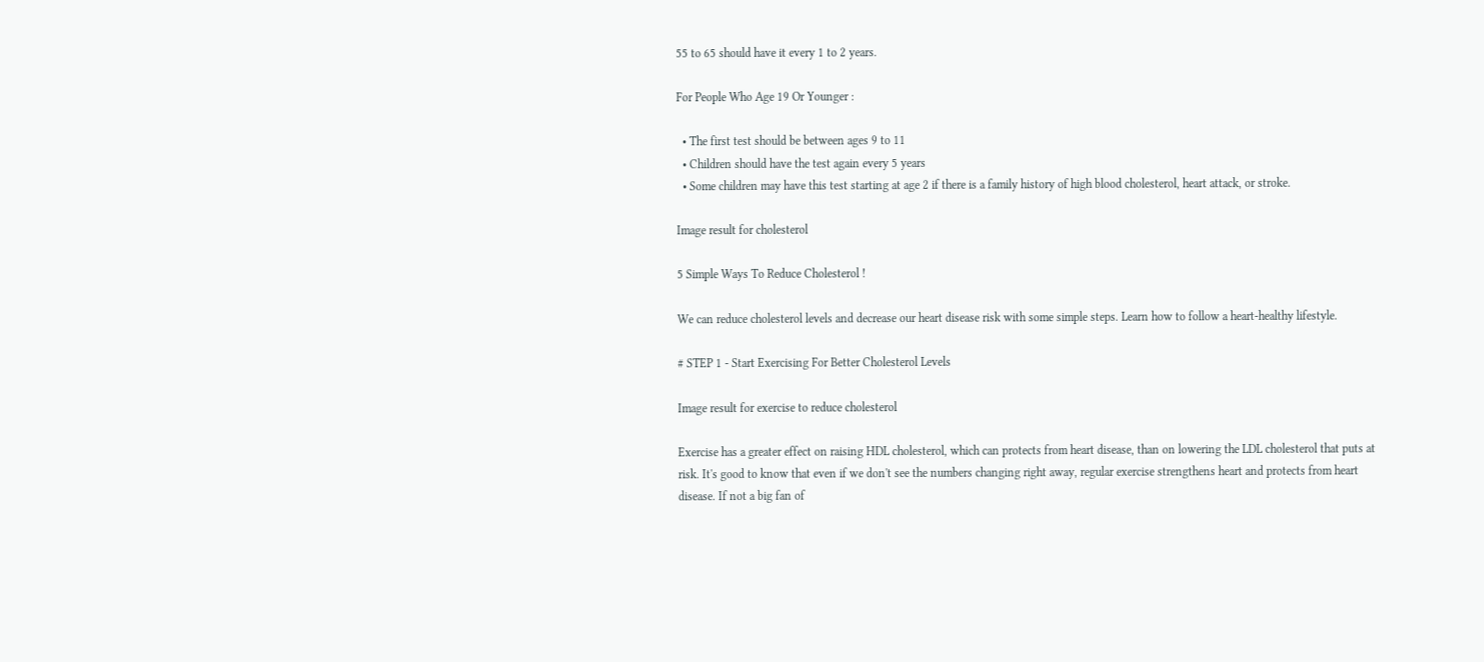55 to 65 should have it every 1 to 2 years.

For People Who Age 19 Or Younger :

  • The first test should be between ages 9 to 11
  • Children should have the test again every 5 years
  • Some children may have this test starting at age 2 if there is a family history of high blood cholesterol, heart attack, or stroke.

Image result for cholesterol

5 Simple Ways To Reduce Cholesterol !

We can reduce cholesterol levels and decrease our heart disease risk with some simple steps. Learn how to follow a heart-healthy lifestyle.

# STEP 1 - Start Exercising For Better Cholesterol Levels

Image result for exercise to reduce cholesterol

Exercise has a greater effect on raising HDL cholesterol, which can protects from heart disease, than on lowering the LDL cholesterol that puts at risk. It's good to know that even if we don't see the numbers changing right away, regular exercise strengthens heart and protects from heart disease. If not a big fan of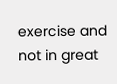exercise and not in great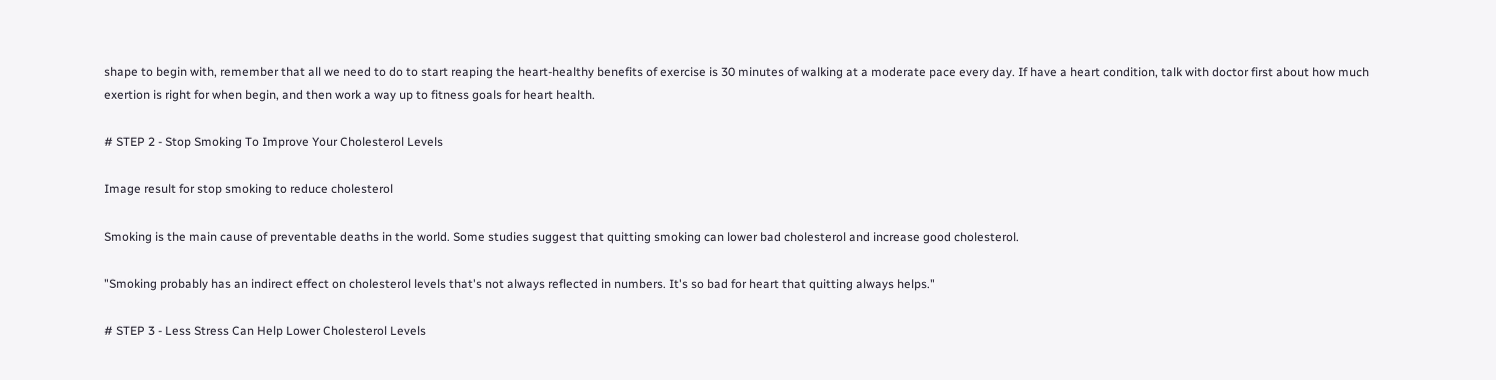shape to begin with, remember that all we need to do to start reaping the heart-healthy benefits of exercise is 30 minutes of walking at a moderate pace every day. If have a heart condition, talk with doctor first about how much exertion is right for when begin, and then work a way up to fitness goals for heart health.

# STEP 2 - Stop Smoking To Improve Your Cholesterol Levels

Image result for stop smoking to reduce cholesterol

Smoking is the main cause of preventable deaths in the world. Some studies suggest that quitting smoking can lower bad cholesterol and increase good cholesterol.

"Smoking probably has an indirect effect on cholesterol levels that's not always reflected in numbers. It's so bad for heart that quitting always helps."

# STEP 3 - Less Stress Can Help Lower Cholesterol Levels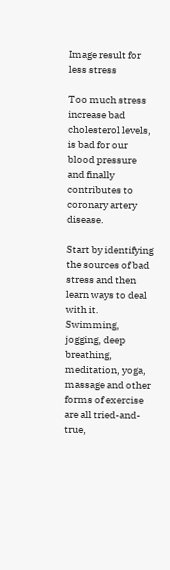Image result for less stress

Too much stress increase bad cholesterol levels, is bad for our blood pressure and finally contributes to coronary artery disease.

Start by identifying the sources of bad stress and then learn ways to deal with it. Swimming, jogging, deep breathing, meditation, yoga, massage and other forms of exercise are all tried-and-true,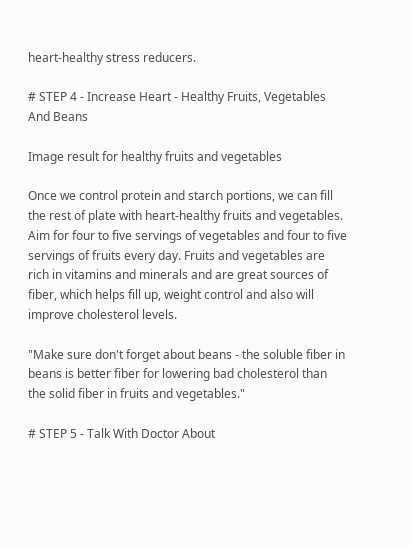heart-healthy stress reducers.

# STEP 4 - Increase Heart - Healthy Fruits, Vegetables And Beans

Image result for healthy fruits and vegetables

Once we control protein and starch portions, we can fill the rest of plate with heart-healthy fruits and vegetables. Aim for four to five servings of vegetables and four to five servings of fruits every day. Fruits and vegetables are rich in vitamins and minerals and are great sources of fiber, which helps fill up, weight control and also will improve cholesterol levels.

"Make sure don't forget about beans - the soluble fiber in beans is better fiber for lowering bad cholesterol than the solid fiber in fruits and vegetables."

# STEP 5 - Talk With Doctor About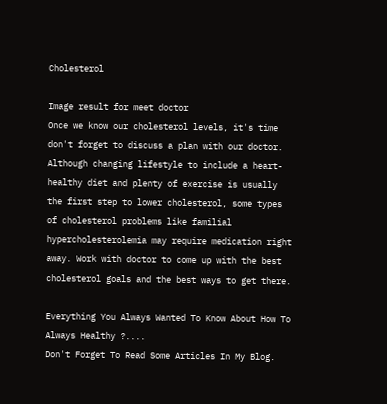Cholesterol

Image result for meet doctor
Once we know our cholesterol levels, it's time don't forget to discuss a plan with our doctor. Although changing lifestyle to include a heart-healthy diet and plenty of exercise is usually the first step to lower cholesterol, some types of cholesterol problems like familial hypercholesterolemia may require medication right away. Work with doctor to come up with the best cholesterol goals and the best ways to get there.

Everything You Always Wanted To Know About How To Always Healthy ?....
Don't Forget To Read Some Articles In My Blog.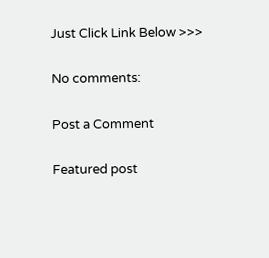Just Click Link Below >>>

No comments:

Post a Comment

Featured post